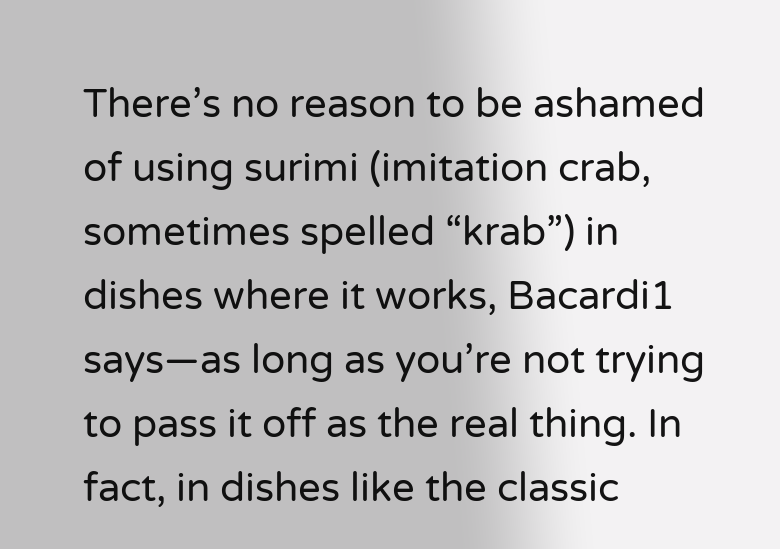There’s no reason to be ashamed of using surimi (imitation crab, sometimes spelled “krab”) in dishes where it works, Bacardi1 says—as long as you’re not trying to pass it off as the real thing. In fact, in dishes like the classic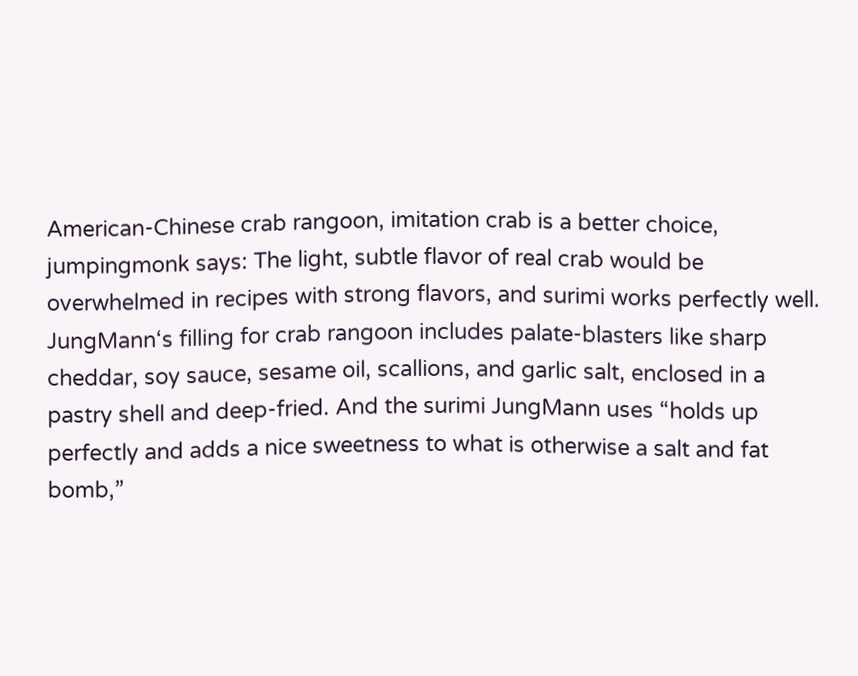American-Chinese crab rangoon, imitation crab is a better choice, jumpingmonk says: The light, subtle flavor of real crab would be overwhelmed in recipes with strong flavors, and surimi works perfectly well. JungMann‘s filling for crab rangoon includes palate-blasters like sharp cheddar, soy sauce, sesame oil, scallions, and garlic salt, enclosed in a pastry shell and deep-fried. And the surimi JungMann uses “holds up perfectly and adds a nice sweetness to what is otherwise a salt and fat bomb,”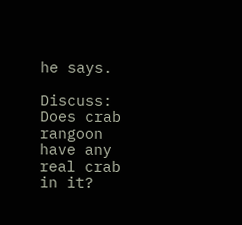he says.

Discuss: Does crab rangoon have any real crab in it?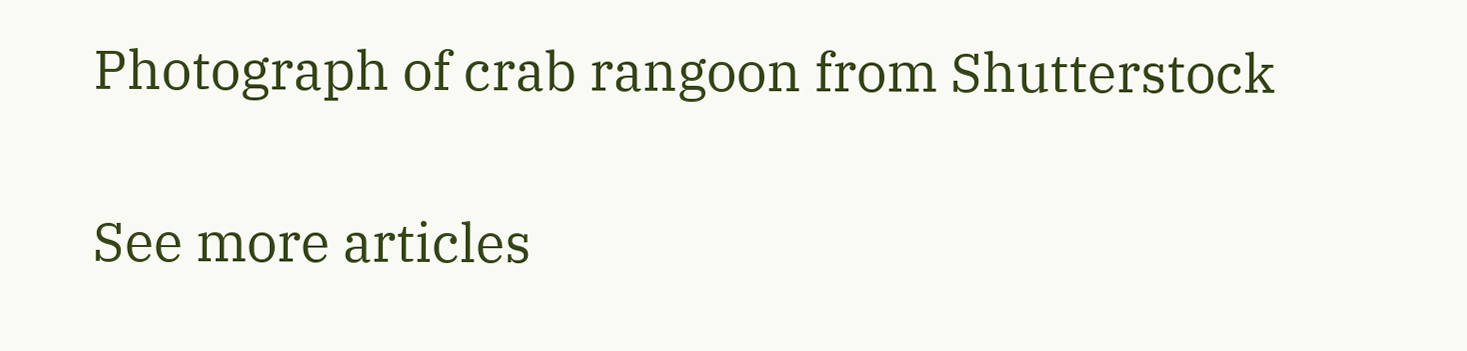Photograph of crab rangoon from Shutterstock

See more articles